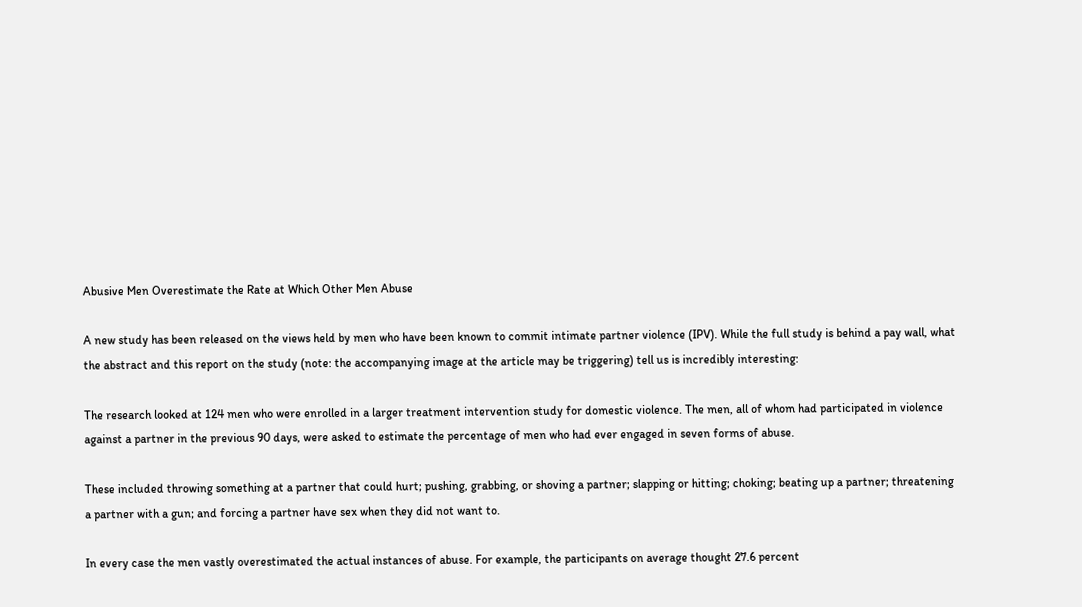Abusive Men Overestimate the Rate at Which Other Men Abuse

A new study has been released on the views held by men who have been known to commit intimate partner violence (IPV). While the full study is behind a pay wall, what the abstract and this report on the study (note: the accompanying image at the article may be triggering) tell us is incredibly interesting:

The research looked at 124 men who were enrolled in a larger treatment intervention study for domestic violence. The men, all of whom had participated in violence against a partner in the previous 90 days, were asked to estimate the percentage of men who had ever engaged in seven forms of abuse.

These included throwing something at a partner that could hurt; pushing, grabbing, or shoving a partner; slapping or hitting; choking; beating up a partner; threatening a partner with a gun; and forcing a partner have sex when they did not want to.

In every case the men vastly overestimated the actual instances of abuse. For example, the participants on average thought 27.6 percent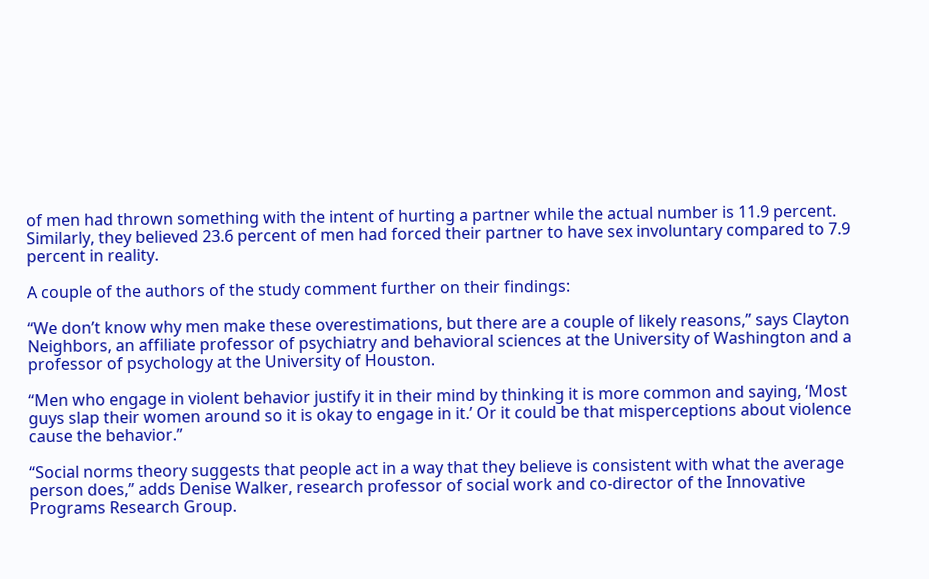of men had thrown something with the intent of hurting a partner while the actual number is 11.9 percent. Similarly, they believed 23.6 percent of men had forced their partner to have sex involuntary compared to 7.9 percent in reality.

A couple of the authors of the study comment further on their findings:

“We don’t know why men make these overestimations, but there are a couple of likely reasons,” says Clayton Neighbors, an affiliate professor of psychiatry and behavioral sciences at the University of Washington and a professor of psychology at the University of Houston.

“Men who engage in violent behavior justify it in their mind by thinking it is more common and saying, ‘Most guys slap their women around so it is okay to engage in it.’ Or it could be that misperceptions about violence cause the behavior.”

“Social norms theory suggests that people act in a way that they believe is consistent with what the average person does,” adds Denise Walker, research professor of social work and co-director of the Innovative Programs Research Group.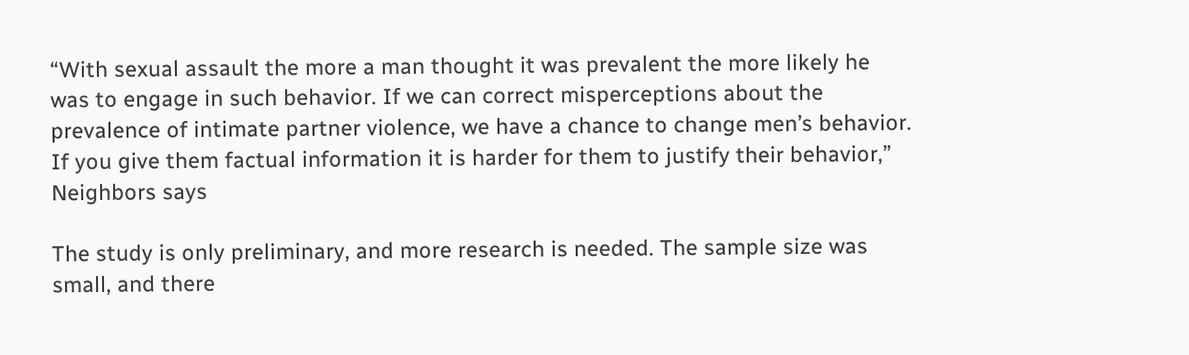“With sexual assault the more a man thought it was prevalent the more likely he was to engage in such behavior. If we can correct misperceptions about the prevalence of intimate partner violence, we have a chance to change men’s behavior. If you give them factual information it is harder for them to justify their behavior,” Neighbors says

The study is only preliminary, and more research is needed. The sample size was small, and there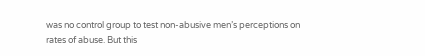was no control group to test non-abusive men’s perceptions on rates of abuse. But this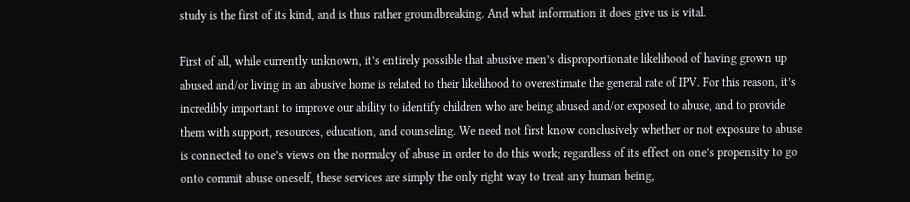study is the first of its kind, and is thus rather groundbreaking. And what information it does give us is vital.

First of all, while currently unknown, it’s entirely possible that abusive men’s disproportionate likelihood of having grown up abused and/or living in an abusive home is related to their likelihood to overestimate the general rate of IPV. For this reason, it’s incredibly important to improve our ability to identify children who are being abused and/or exposed to abuse, and to provide them with support, resources, education, and counseling. We need not first know conclusively whether or not exposure to abuse is connected to one’s views on the normalcy of abuse in order to do this work; regardless of its effect on one’s propensity to go onto commit abuse oneself, these services are simply the only right way to treat any human being,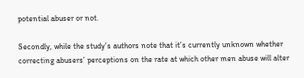potential abuser or not.

Secondly, while the study’s authors note that it’s currently unknown whether correcting abusers’ perceptions on the rate at which other men abuse will alter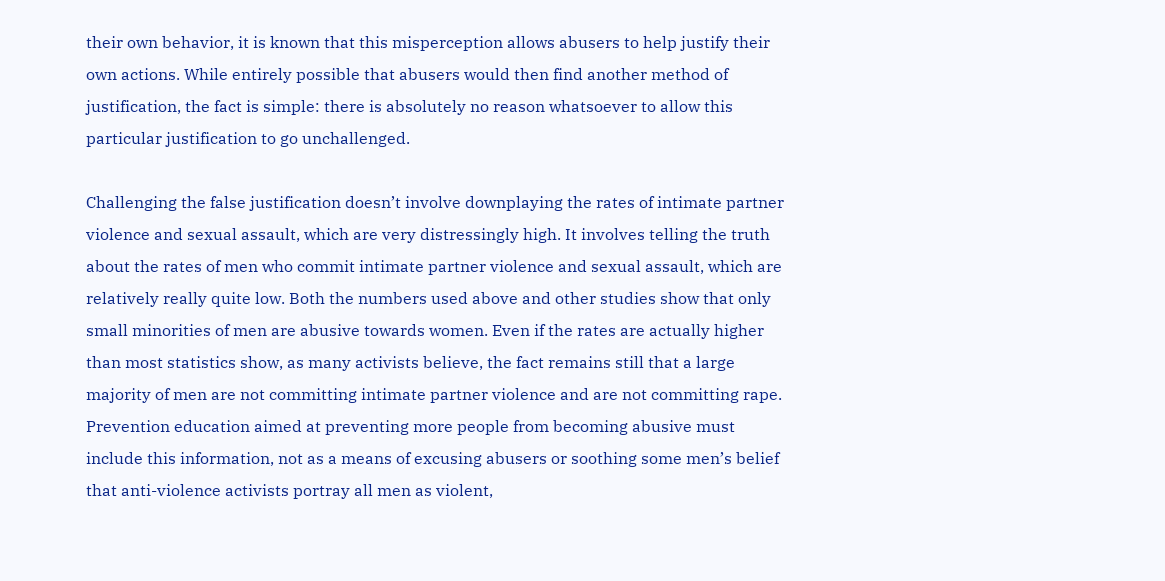their own behavior, it is known that this misperception allows abusers to help justify their own actions. While entirely possible that abusers would then find another method of justification, the fact is simple: there is absolutely no reason whatsoever to allow this particular justification to go unchallenged.

Challenging the false justification doesn’t involve downplaying the rates of intimate partner violence and sexual assault, which are very distressingly high. It involves telling the truth about the rates of men who commit intimate partner violence and sexual assault, which are relatively really quite low. Both the numbers used above and other studies show that only small minorities of men are abusive towards women. Even if the rates are actually higher than most statistics show, as many activists believe, the fact remains still that a large majority of men are not committing intimate partner violence and are not committing rape. Prevention education aimed at preventing more people from becoming abusive must include this information, not as a means of excusing abusers or soothing some men’s belief that anti-violence activists portray all men as violent,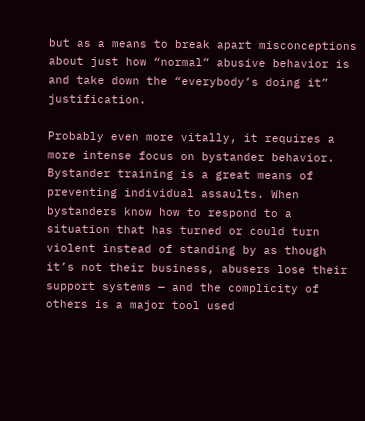but as a means to break apart misconceptions about just how “normal” abusive behavior is and take down the “everybody’s doing it” justification.

Probably even more vitally, it requires a more intense focus on bystander behavior. Bystander training is a great means of preventing individual assaults. When bystanders know how to respond to a situation that has turned or could turn violent instead of standing by as though it’s not their business, abusers lose their support systems — and the complicity of others is a major tool used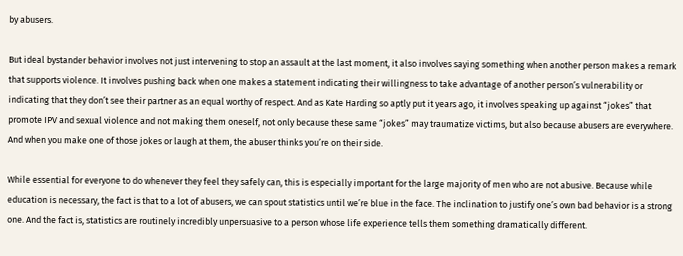by abusers.

But ideal bystander behavior involves not just intervening to stop an assault at the last moment, it also involves saying something when another person makes a remark that supports violence. It involves pushing back when one makes a statement indicating their willingness to take advantage of another person’s vulnerability or indicating that they don’t see their partner as an equal worthy of respect. And as Kate Harding so aptly put it years ago, it involves speaking up against “jokes” that promote IPV and sexual violence and not making them oneself, not only because these same “jokes” may traumatize victims, but also because abusers are everywhere. And when you make one of those jokes or laugh at them, the abuser thinks you’re on their side.

While essential for everyone to do whenever they feel they safely can, this is especially important for the large majority of men who are not abusive. Because while education is necessary, the fact is that to a lot of abusers, we can spout statistics until we’re blue in the face. The inclination to justify one’s own bad behavior is a strong one. And the fact is, statistics are routinely incredibly unpersuasive to a person whose life experience tells them something dramatically different.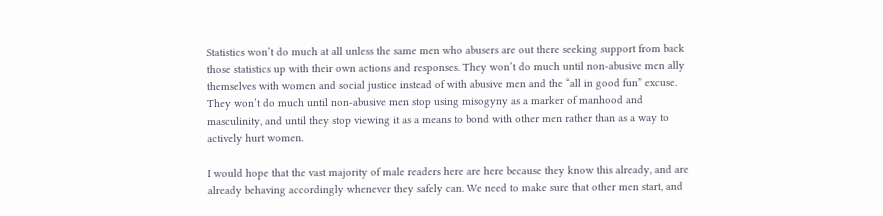Statistics won’t do much at all unless the same men who abusers are out there seeking support from back those statistics up with their own actions and responses. They won’t do much until non-abusive men ally themselves with women and social justice instead of with abusive men and the “all in good fun” excuse. They won’t do much until non-abusive men stop using misogyny as a marker of manhood and masculinity, and until they stop viewing it as a means to bond with other men rather than as a way to actively hurt women.

I would hope that the vast majority of male readers here are here because they know this already, and are already behaving accordingly whenever they safely can. We need to make sure that other men start, and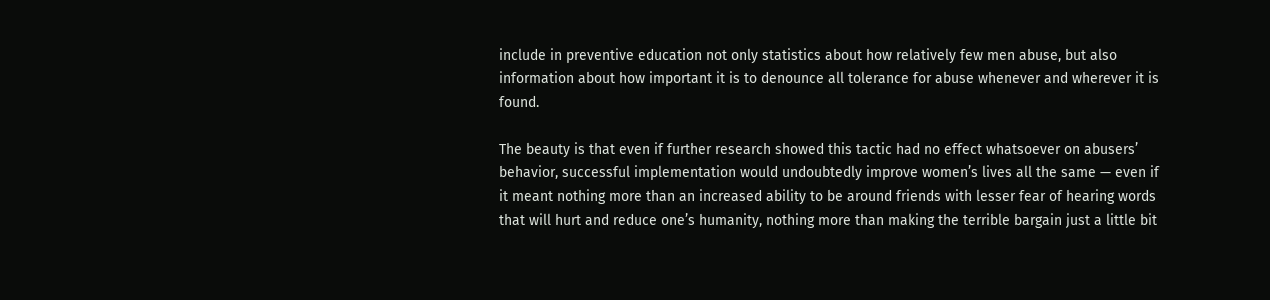include in preventive education not only statistics about how relatively few men abuse, but also information about how important it is to denounce all tolerance for abuse whenever and wherever it is found.

The beauty is that even if further research showed this tactic had no effect whatsoever on abusers’ behavior, successful implementation would undoubtedly improve women’s lives all the same — even if it meant nothing more than an increased ability to be around friends with lesser fear of hearing words that will hurt and reduce one’s humanity, nothing more than making the terrible bargain just a little bit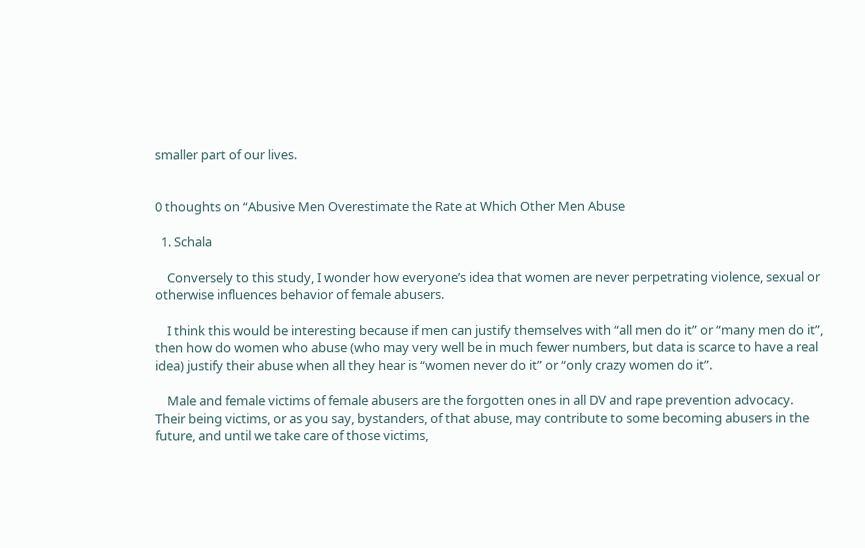smaller part of our lives.


0 thoughts on “Abusive Men Overestimate the Rate at Which Other Men Abuse

  1. Schala

    Conversely to this study, I wonder how everyone’s idea that women are never perpetrating violence, sexual or otherwise influences behavior of female abusers.

    I think this would be interesting because if men can justify themselves with “all men do it” or “many men do it”, then how do women who abuse (who may very well be in much fewer numbers, but data is scarce to have a real idea) justify their abuse when all they hear is “women never do it” or “only crazy women do it”.

    Male and female victims of female abusers are the forgotten ones in all DV and rape prevention advocacy. Their being victims, or as you say, bystanders, of that abuse, may contribute to some becoming abusers in the future, and until we take care of those victims,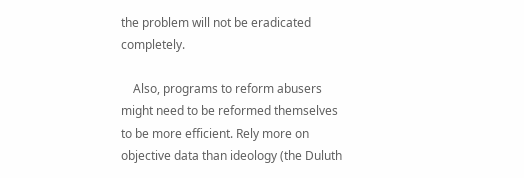the problem will not be eradicated completely.

    Also, programs to reform abusers might need to be reformed themselves to be more efficient. Rely more on objective data than ideology (the Duluth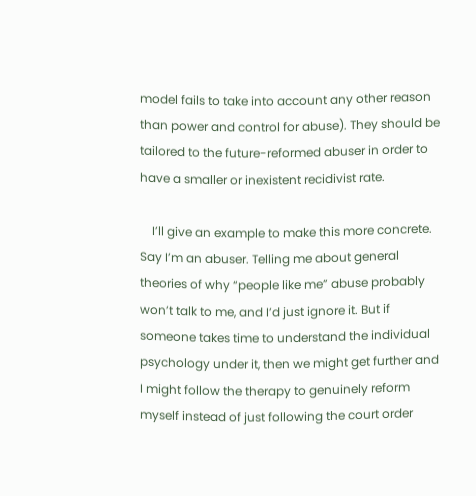model fails to take into account any other reason than power and control for abuse). They should be tailored to the future-reformed abuser in order to have a smaller or inexistent recidivist rate.

    I’ll give an example to make this more concrete. Say I’m an abuser. Telling me about general theories of why “people like me” abuse probably won’t talk to me, and I’d just ignore it. But if someone takes time to understand the individual psychology under it, then we might get further and I might follow the therapy to genuinely reform myself instead of just following the court order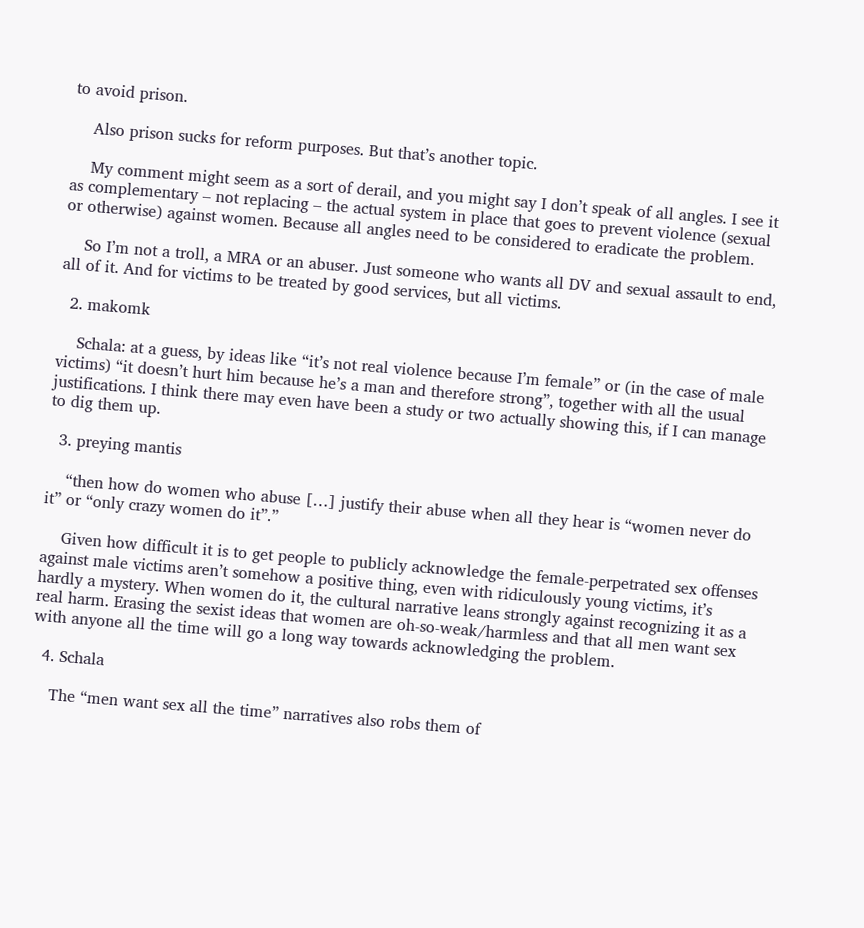to avoid prison.

    Also prison sucks for reform purposes. But that’s another topic.

    My comment might seem as a sort of derail, and you might say I don’t speak of all angles. I see it as complementary – not replacing – the actual system in place that goes to prevent violence (sexual or otherwise) against women. Because all angles need to be considered to eradicate the problem.

    So I’m not a troll, a MRA or an abuser. Just someone who wants all DV and sexual assault to end, all of it. And for victims to be treated by good services, but all victims.

  2. makomk

    Schala: at a guess, by ideas like “it’s not real violence because I’m female” or (in the case of male victims) “it doesn’t hurt him because he’s a man and therefore strong”, together with all the usual justifications. I think there may even have been a study or two actually showing this, if I can manage to dig them up.

  3. preying mantis

    “then how do women who abuse […] justify their abuse when all they hear is “women never do it” or “only crazy women do it”.”

    Given how difficult it is to get people to publicly acknowledge the female-perpetrated sex offenses against male victims aren’t somehow a positive thing, even with ridiculously young victims, it’s hardly a mystery. When women do it, the cultural narrative leans strongly against recognizing it as a real harm. Erasing the sexist ideas that women are oh-so-weak/harmless and that all men want sex with anyone all the time will go a long way towards acknowledging the problem.

  4. Schala

    The “men want sex all the time” narratives also robs them of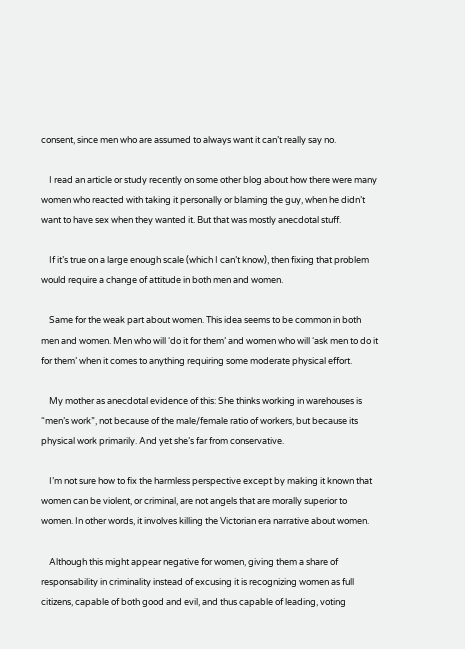consent, since men who are assumed to always want it can’t really say no.

    I read an article or study recently on some other blog about how there were many women who reacted with taking it personally or blaming the guy, when he didn’t want to have sex when they wanted it. But that was mostly anecdotal stuff.

    If it’s true on a large enough scale (which I can’t know), then fixing that problem would require a change of attitude in both men and women.

    Same for the weak part about women. This idea seems to be common in both men and women. Men who will ‘do it for them’ and women who will ‘ask men to do it for them’ when it comes to anything requiring some moderate physical effort.

    My mother as anecdotal evidence of this: She thinks working in warehouses is “men’s work”, not because of the male/female ratio of workers, but because its physical work primarily. And yet she’s far from conservative.

    I’m not sure how to fix the harmless perspective except by making it known that women can be violent, or criminal, are not angels that are morally superior to women. In other words, it involves killing the Victorian era narrative about women.

    Although this might appear negative for women, giving them a share of responsability in criminality instead of excusing it is recognizing women as full citizens, capable of both good and evil, and thus capable of leading, voting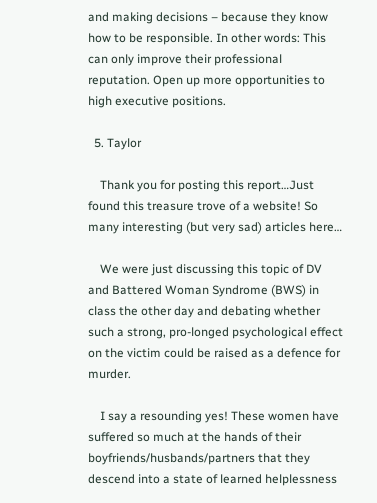and making decisions – because they know how to be responsible. In other words: This can only improve their professional reputation. Open up more opportunities to high executive positions.

  5. Taylor

    Thank you for posting this report…Just found this treasure trove of a website! So many interesting (but very sad) articles here…

    We were just discussing this topic of DV and Battered Woman Syndrome (BWS) in class the other day and debating whether such a strong, pro-longed psychological effect on the victim could be raised as a defence for murder.

    I say a resounding yes! These women have suffered so much at the hands of their boyfriends/husbands/partners that they descend into a state of learned helplessness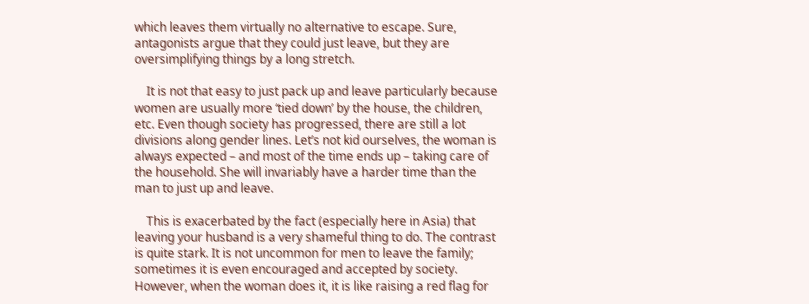which leaves them virtually no alternative to escape. Sure, antagonists argue that they could just leave, but they are oversimplifying things by a long stretch.

    It is not that easy to just pack up and leave particularly because women are usually more ‘tied down’ by the house, the children, etc. Even though society has progressed, there are still a lot divisions along gender lines. Let’s not kid ourselves, the woman is always expected – and most of the time ends up – taking care of the household. She will invariably have a harder time than the man to just up and leave.

    This is exacerbated by the fact (especially here in Asia) that leaving your husband is a very shameful thing to do. The contrast is quite stark. It is not uncommon for men to leave the family; sometimes it is even encouraged and accepted by society. However, when the woman does it, it is like raising a red flag for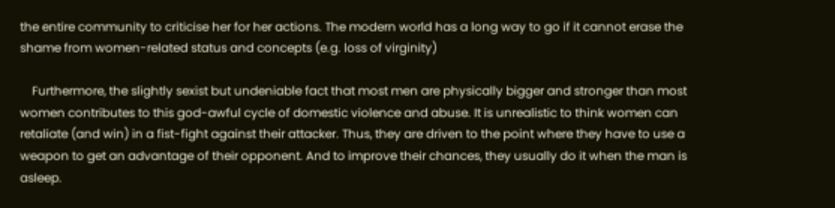the entire community to criticise her for her actions. The modern world has a long way to go if it cannot erase the shame from women-related status and concepts (e.g. loss of virginity)

    Furthermore, the slightly sexist but undeniable fact that most men are physically bigger and stronger than most women contributes to this god-awful cycle of domestic violence and abuse. It is unrealistic to think women can retaliate (and win) in a fist-fight against their attacker. Thus, they are driven to the point where they have to use a weapon to get an advantage of their opponent. And to improve their chances, they usually do it when the man is asleep.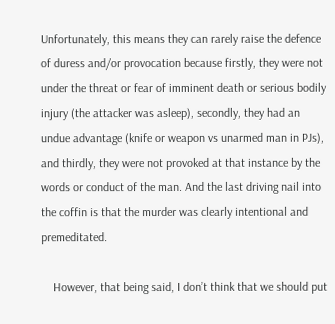Unfortunately, this means they can rarely raise the defence of duress and/or provocation because firstly, they were not under the threat or fear of imminent death or serious bodily injury (the attacker was asleep), secondly, they had an undue advantage (knife or weapon vs unarmed man in PJs), and thirdly, they were not provoked at that instance by the words or conduct of the man. And the last driving nail into the coffin is that the murder was clearly intentional and premeditated.

    However, that being said, I don’t think that we should put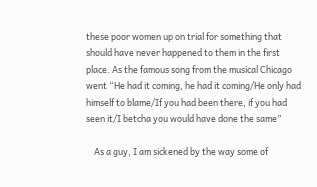these poor women up on trial for something that should have never happened to them in the first place. As the famous song from the musical Chicago went “He had it coming, he had it coming/He only had himself to blame/If you had been there, if you had seen it/I betcha you would have done the same”

    As a guy, I am sickened by the way some of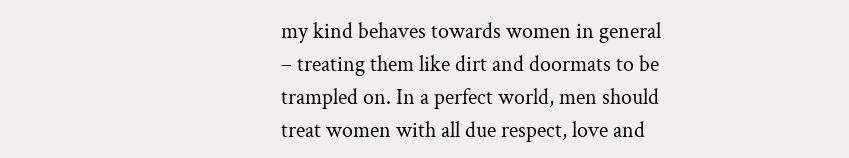my kind behaves towards women in general – treating them like dirt and doormats to be trampled on. In a perfect world, men should treat women with all due respect, love and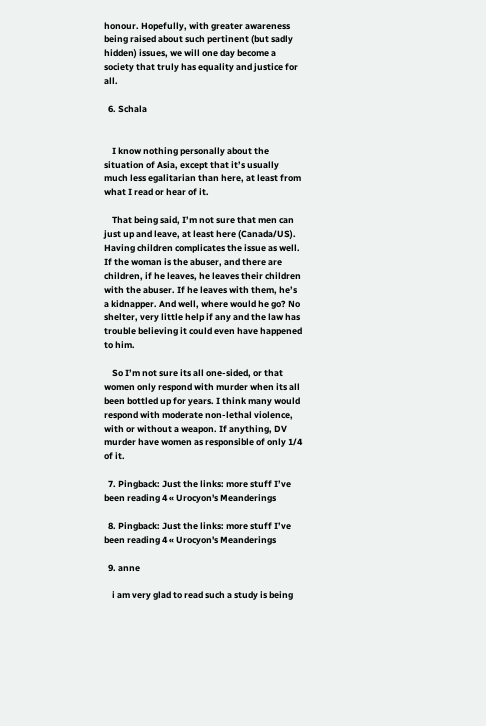honour. Hopefully, with greater awareness being raised about such pertinent (but sadly hidden) issues, we will one day become a society that truly has equality and justice for all.

  6. Schala


    I know nothing personally about the situation of Asia, except that it’s usually much less egalitarian than here, at least from what I read or hear of it.

    That being said, I’m not sure that men can just up and leave, at least here (Canada/US). Having children complicates the issue as well. If the woman is the abuser, and there are children, if he leaves, he leaves their children with the abuser. If he leaves with them, he’s a kidnapper. And well, where would he go? No shelter, very little help if any and the law has trouble believing it could even have happened to him.

    So I’m not sure its all one-sided, or that women only respond with murder when its all been bottled up for years. I think many would respond with moderate non-lethal violence, with or without a weapon. If anything, DV murder have women as responsible of only 1/4 of it.

  7. Pingback: Just the links: more stuff I’ve been reading 4 « Urocyon's Meanderings

  8. Pingback: Just the links: more stuff I’ve been reading 4 « Urocyon's Meanderings

  9. anne

    i am very glad to read such a study is being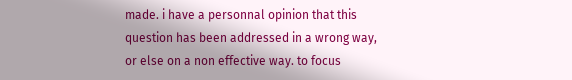made. i have a personnal opinion that this question has been addressed in a wrong way, or else on a non effective way. to focus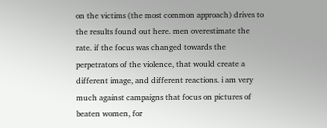on the victims (the most common approach) drives to the results found out here. men overestimate the rate. if the focus was changed towards the perpetrators of the violence, that would create a different image, and different reactions. i am very much against campaigns that focus on pictures of beaten women, for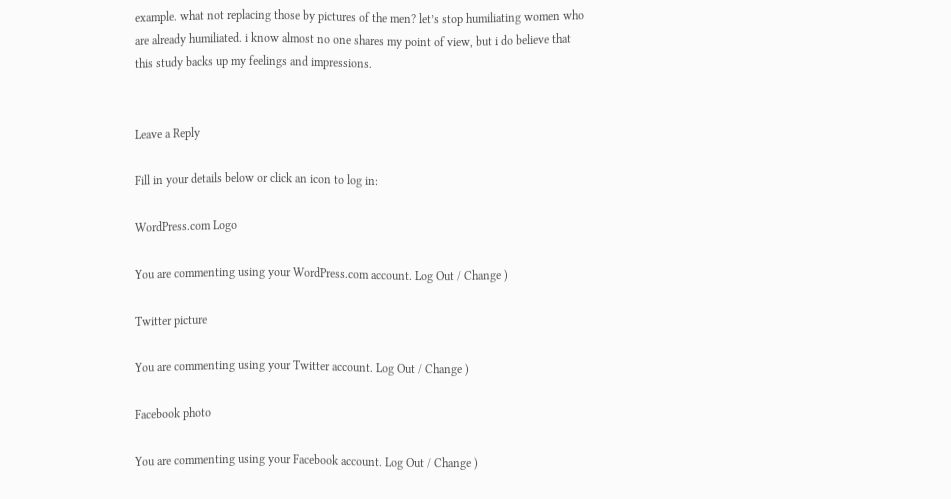example. what not replacing those by pictures of the men? let’s stop humiliating women who are already humiliated. i know almost no one shares my point of view, but i do believe that this study backs up my feelings and impressions.


Leave a Reply

Fill in your details below or click an icon to log in:

WordPress.com Logo

You are commenting using your WordPress.com account. Log Out / Change )

Twitter picture

You are commenting using your Twitter account. Log Out / Change )

Facebook photo

You are commenting using your Facebook account. Log Out / Change )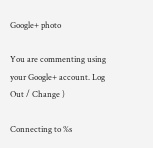Google+ photo

You are commenting using your Google+ account. Log Out / Change )

Connecting to %s